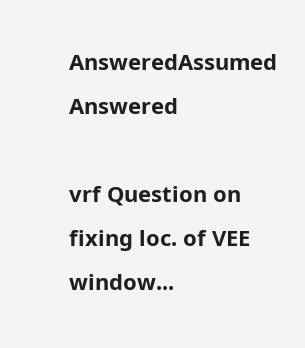AnsweredAssumed Answered

vrf Question on fixing loc. of VEE window...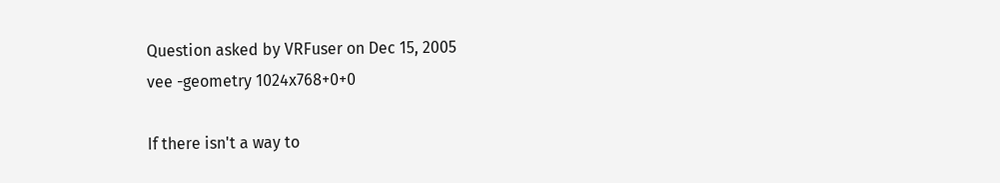Question asked by VRFuser on Dec 15, 2005
vee -geometry 1024x768+0+0

If there isn't a way to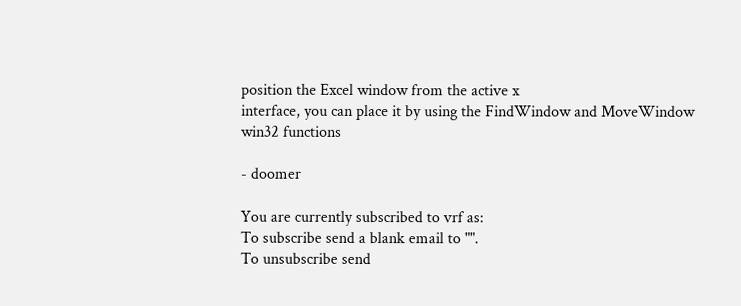position the Excel window from the active x
interface, you can place it by using the FindWindow and MoveWindow
win32 functions

- doomer

You are currently subscribed to vrf as:
To subscribe send a blank email to "".
To unsubscribe send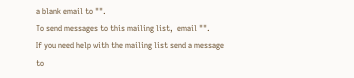a blank email to "".
To send messages to this mailing list,  email "".
If you need help with the mailing list send a message to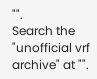"".
Search the "unofficial vrf archive" at "".